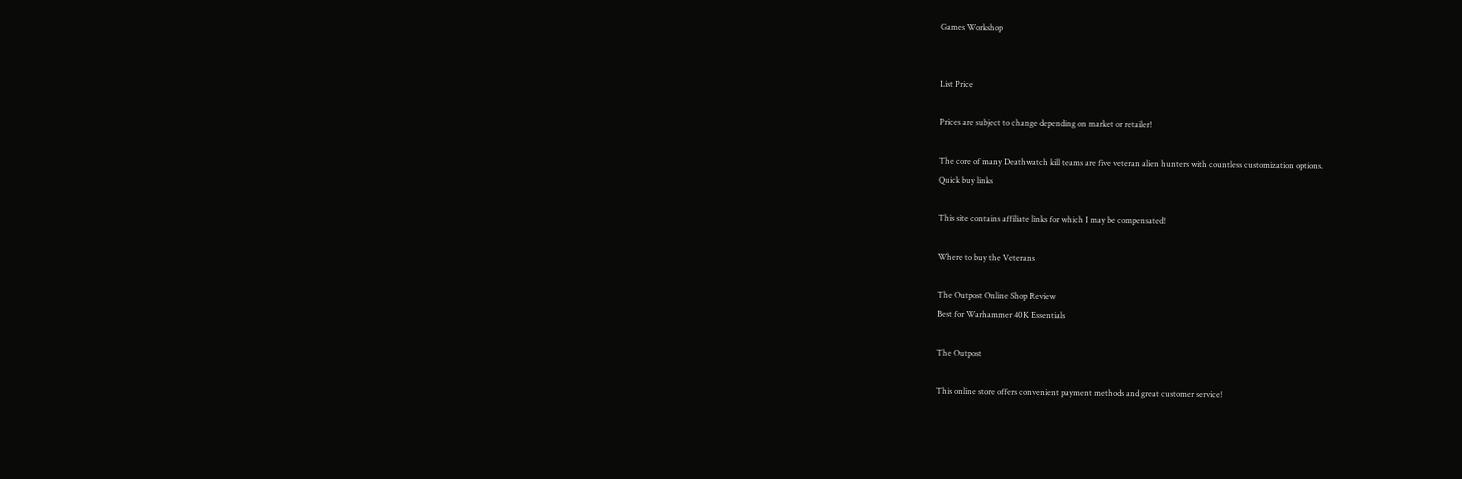Games Workshop


List Price

Prices are subject to change depending on market or retailer!

The core of many Deathwatch kill teams are five veteran alien hunters with countless customization options.
Quick buy links

This site contains affiliate links for which I may be compensated!

Where to buy the Veterans

The Outpost Online Shop Review
Best for Warhammer 40K Essentials

The Outpost

This online store offers convenient payment methods and great customer service!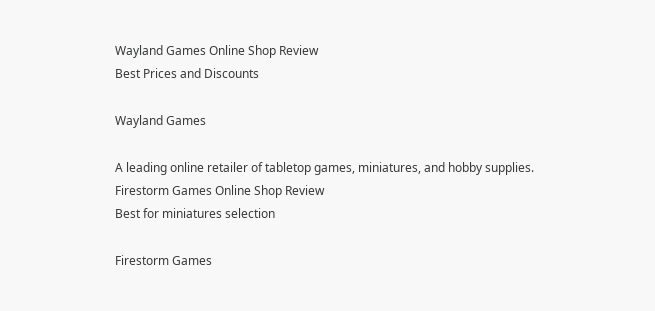Wayland Games Online Shop Review
Best Prices and Discounts

Wayland Games

A leading online retailer of tabletop games, miniatures, and hobby supplies.
Firestorm Games Online Shop Review
Best for miniatures selection

Firestorm Games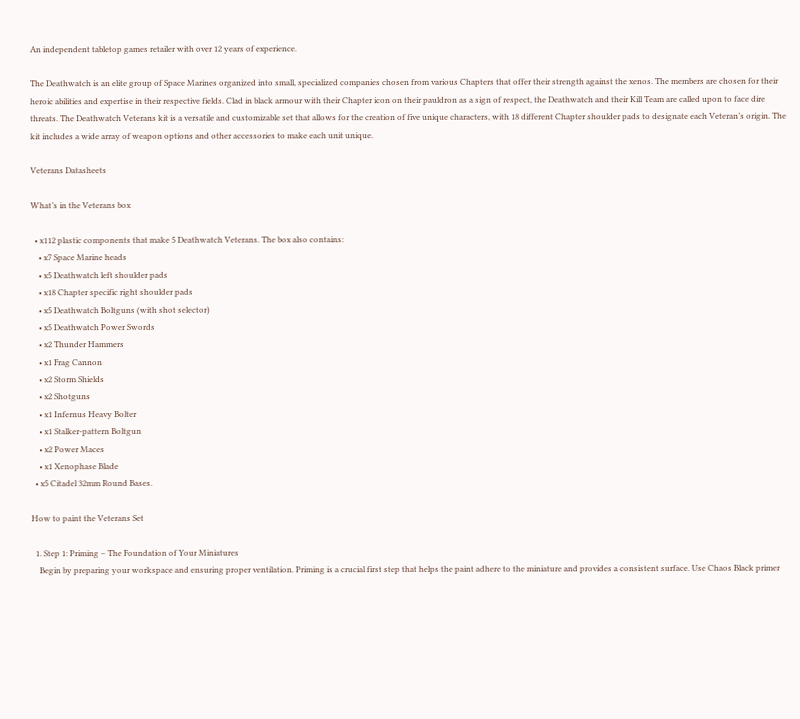An independent tabletop games retailer with over 12 years of experience.

The Deathwatch is an elite group of Space Marines organized into small, specialized companies chosen from various Chapters that offer their strength against the xenos. The members are chosen for their heroic abilities and expertise in their respective fields. Clad in black armour with their Chapter icon on their pauldron as a sign of respect, the Deathwatch and their Kill Team are called upon to face dire threats. The Deathwatch Veterans kit is a versatile and customizable set that allows for the creation of five unique characters, with 18 different Chapter shoulder pads to designate each Veteran’s origin. The kit includes a wide array of weapon options and other accessories to make each unit unique.

Veterans Datasheets

What’s in the Veterans box

  • x112 plastic components that make 5 Deathwatch Veterans. The box also contains:
    • x7 Space Marine heads
    • x5 Deathwatch left shoulder pads
    • x18 Chapter specific right shoulder pads
    • x5 Deathwatch Boltguns (with shot selector)
    • x5 Deathwatch Power Swords
    • x2 Thunder Hammers
    • x1 Frag Cannon
    • x2 Storm Shields
    • x2 Shotguns
    • x1 Infernus Heavy Bolter
    • x1 Stalker-pattern Boltgun
    • x2 Power Maces
    • x1 Xenophase Blade
  • x5 Citadel 32mm Round Bases.

How to paint the Veterans Set

  1. Step 1: Priming – The Foundation of Your Miniatures
    Begin by preparing your workspace and ensuring proper ventilation. Priming is a crucial first step that helps the paint adhere to the miniature and provides a consistent surface. Use Chaos Black primer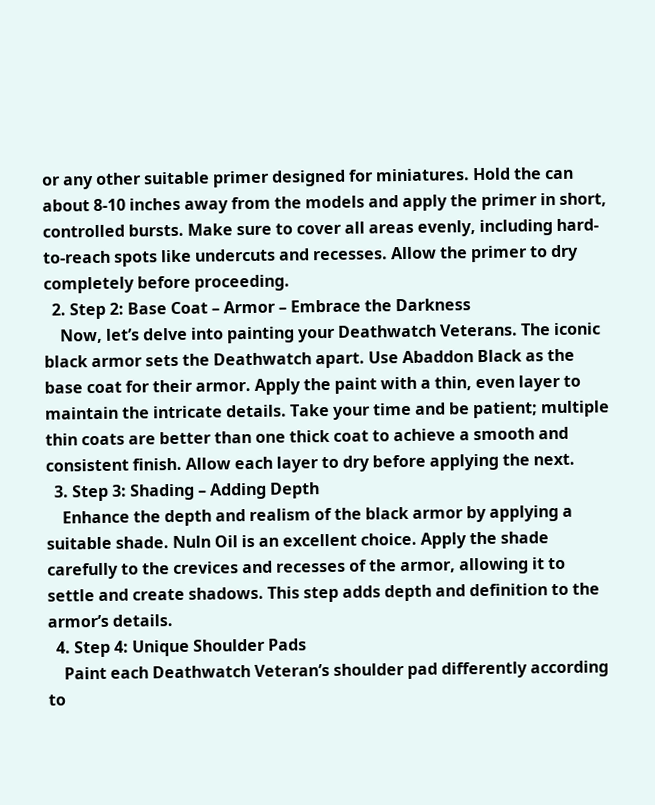or any other suitable primer designed for miniatures. Hold the can about 8-10 inches away from the models and apply the primer in short, controlled bursts. Make sure to cover all areas evenly, including hard-to-reach spots like undercuts and recesses. Allow the primer to dry completely before proceeding.
  2. Step 2: Base Coat – Armor – Embrace the Darkness
    Now, let’s delve into painting your Deathwatch Veterans. The iconic black armor sets the Deathwatch apart. Use Abaddon Black as the base coat for their armor. Apply the paint with a thin, even layer to maintain the intricate details. Take your time and be patient; multiple thin coats are better than one thick coat to achieve a smooth and consistent finish. Allow each layer to dry before applying the next.
  3. Step 3: Shading – Adding Depth
    Enhance the depth and realism of the black armor by applying a suitable shade. Nuln Oil is an excellent choice. Apply the shade carefully to the crevices and recesses of the armor, allowing it to settle and create shadows. This step adds depth and definition to the armor’s details.
  4. Step 4: Unique Shoulder Pads
    Paint each Deathwatch Veteran’s shoulder pad differently according to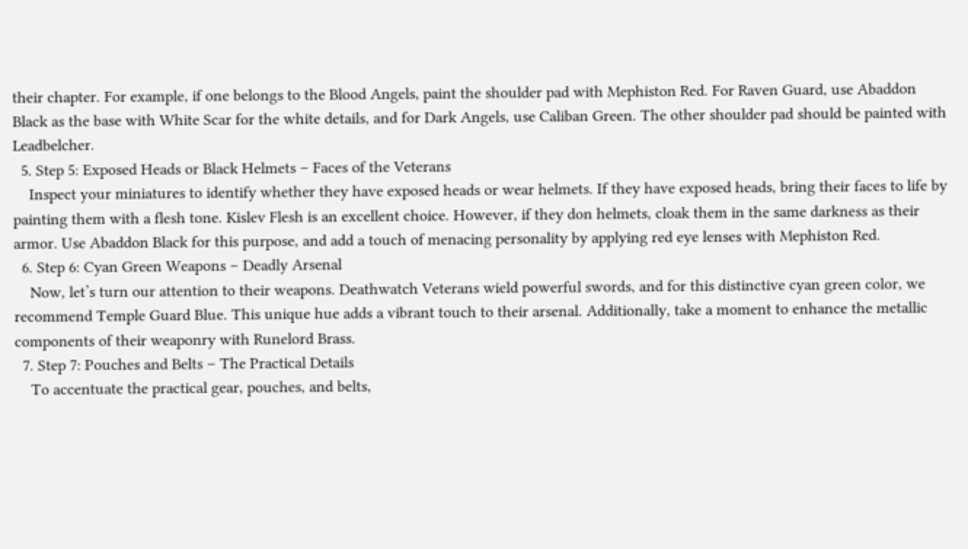their chapter. For example, if one belongs to the Blood Angels, paint the shoulder pad with Mephiston Red. For Raven Guard, use Abaddon Black as the base with White Scar for the white details, and for Dark Angels, use Caliban Green. The other shoulder pad should be painted with Leadbelcher.
  5. Step 5: Exposed Heads or Black Helmets – Faces of the Veterans
    Inspect your miniatures to identify whether they have exposed heads or wear helmets. If they have exposed heads, bring their faces to life by painting them with a flesh tone. Kislev Flesh is an excellent choice. However, if they don helmets, cloak them in the same darkness as their armor. Use Abaddon Black for this purpose, and add a touch of menacing personality by applying red eye lenses with Mephiston Red.
  6. Step 6: Cyan Green Weapons – Deadly Arsenal
    Now, let’s turn our attention to their weapons. Deathwatch Veterans wield powerful swords, and for this distinctive cyan green color, we recommend Temple Guard Blue. This unique hue adds a vibrant touch to their arsenal. Additionally, take a moment to enhance the metallic components of their weaponry with Runelord Brass.
  7. Step 7: Pouches and Belts – The Practical Details
    To accentuate the practical gear, pouches, and belts,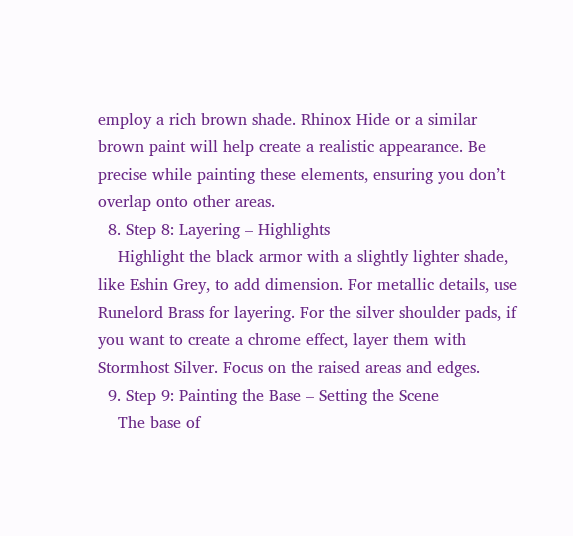employ a rich brown shade. Rhinox Hide or a similar brown paint will help create a realistic appearance. Be precise while painting these elements, ensuring you don’t overlap onto other areas.
  8. Step 8: Layering – Highlights
    Highlight the black armor with a slightly lighter shade, like Eshin Grey, to add dimension. For metallic details, use Runelord Brass for layering. For the silver shoulder pads, if you want to create a chrome effect, layer them with Stormhost Silver. Focus on the raised areas and edges.
  9. Step 9: Painting the Base – Setting the Scene
    The base of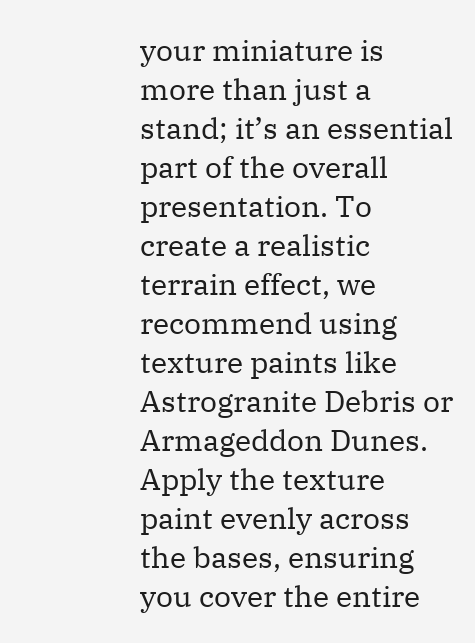your miniature is more than just a stand; it’s an essential part of the overall presentation. To create a realistic terrain effect, we recommend using texture paints like Astrogranite Debris or Armageddon Dunes. Apply the texture paint evenly across the bases, ensuring you cover the entire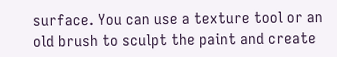surface. You can use a texture tool or an old brush to sculpt the paint and create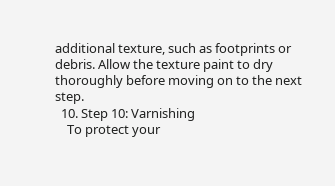additional texture, such as footprints or debris. Allow the texture paint to dry thoroughly before moving on to the next step.
  10. Step 10: Varnishing
    To protect your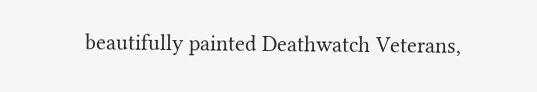beautifully painted Deathwatch Veterans,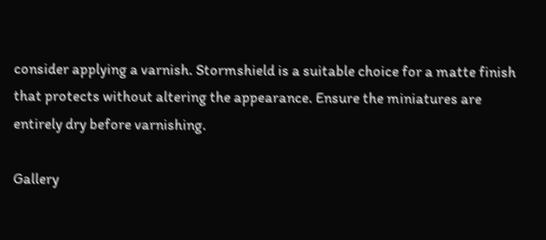consider applying a varnish. Stormshield is a suitable choice for a matte finish that protects without altering the appearance. Ensure the miniatures are entirely dry before varnishing.

Gallery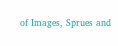of Images, Sprues and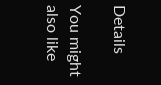Details

You might also like